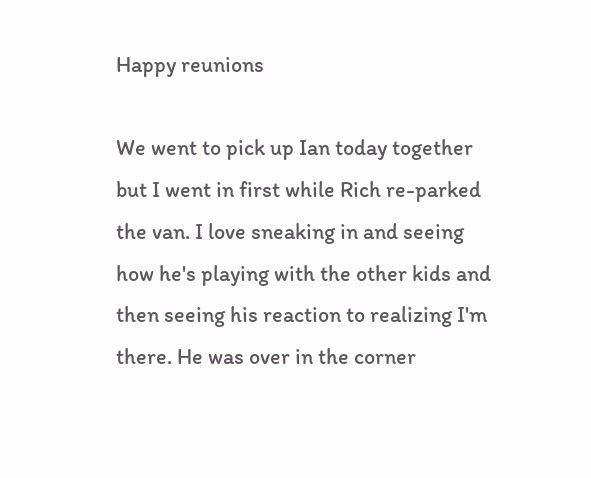Happy reunions

We went to pick up Ian today together but I went in first while Rich re-parked the van. I love sneaking in and seeing how he's playing with the other kids and then seeing his reaction to realizing I'm there. He was over in the corner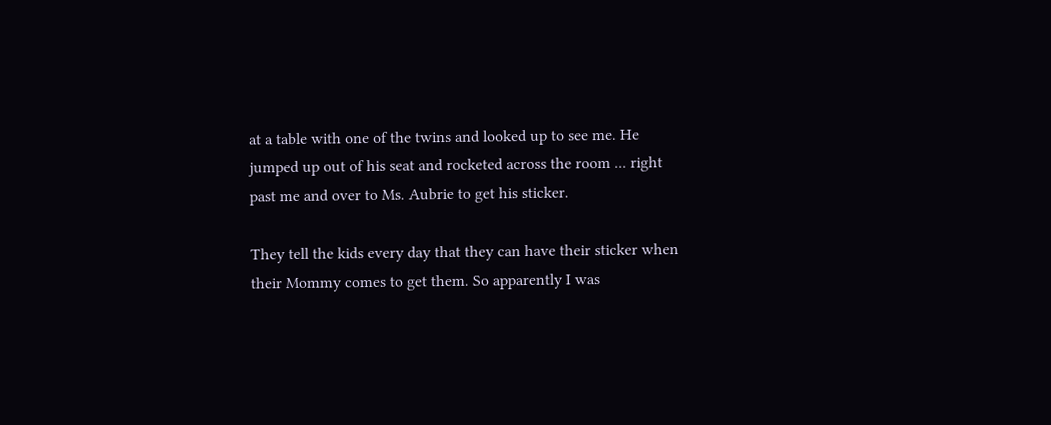at a table with one of the twins and looked up to see me. He jumped up out of his seat and rocketed across the room ... right past me and over to Ms. Aubrie to get his sticker.

They tell the kids every day that they can have their sticker when their Mommy comes to get them. So apparently I was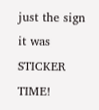just the sign it was STICKER TIME!